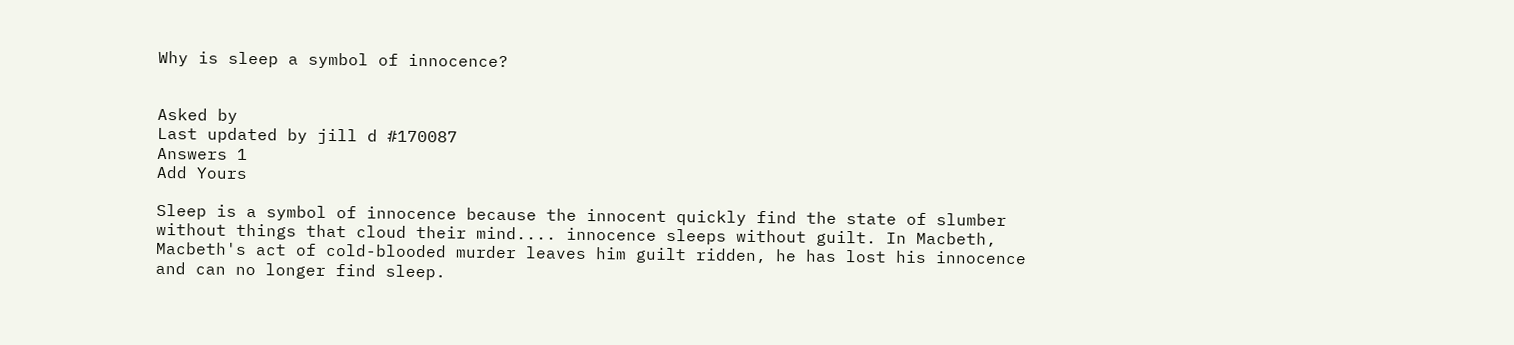Why is sleep a symbol of innocence?


Asked by
Last updated by jill d #170087
Answers 1
Add Yours

Sleep is a symbol of innocence because the innocent quickly find the state of slumber without things that cloud their mind.... innocence sleeps without guilt. In Macbeth, Macbeth's act of cold-blooded murder leaves him guilt ridden, he has lost his innocence and can no longer find sleep.